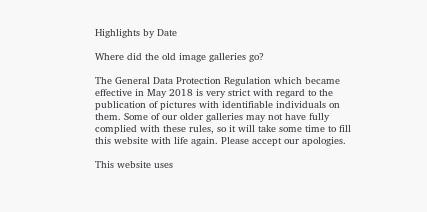Highlights by Date

Where did the old image galleries go?

The General Data Protection Regulation which became effective in May 2018 is very strict with regard to the publication of pictures with identifiable individuals on them. Some of our older galleries may not have fully complied with these rules, so it will take some time to fill this website with life again. Please accept our apologies.

This website uses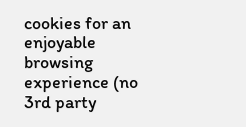cookies for an enjoyable browsing experience (no 3rd party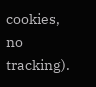cookies, no tracking).